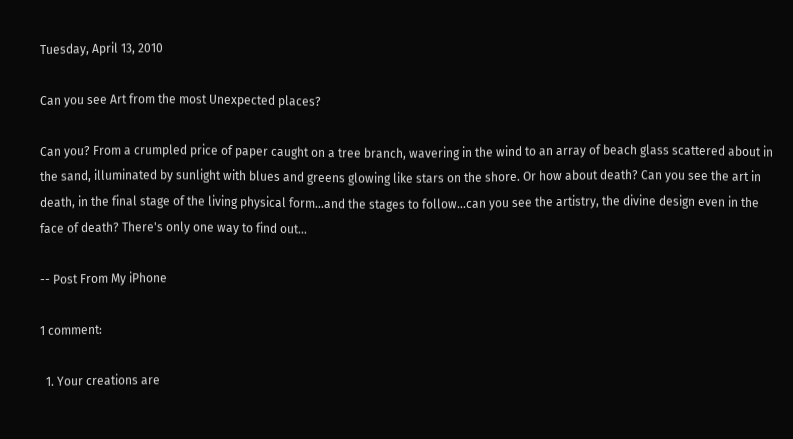Tuesday, April 13, 2010

Can you see Art from the most Unexpected places?

Can you? From a crumpled price of paper caught on a tree branch, wavering in the wind to an array of beach glass scattered about in the sand, illuminated by sunlight with blues and greens glowing like stars on the shore. Or how about death? Can you see the art in death, in the final stage of the living physical form...and the stages to follow...can you see the artistry, the divine design even in the face of death? There's only one way to find out...

-- Post From My iPhone

1 comment:

  1. Your creations are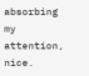absorbing my attention, nice.